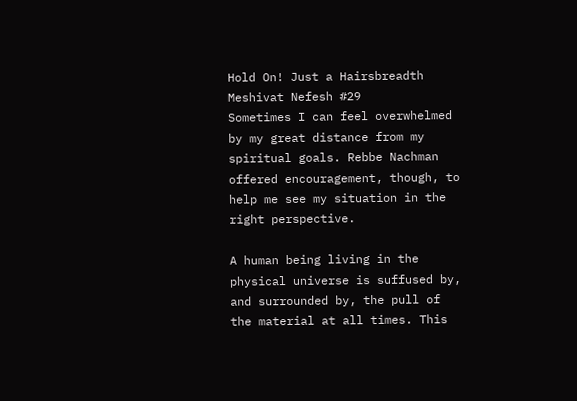Hold On! Just a Hairsbreadth
Meshivat Nefesh #29
Sometimes I can feel overwhelmed by my great distance from my spiritual goals. Rebbe Nachman offered encouragement, though, to help me see my situation in the right perspective.

A human being living in the physical universe is suffused by, and surrounded by, the pull of the material at all times. This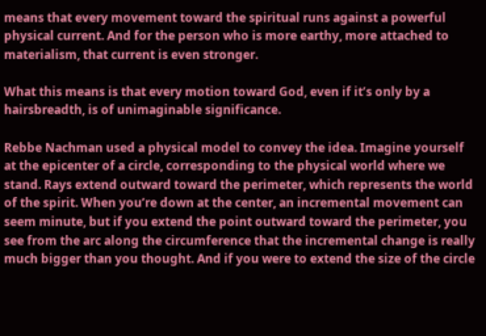means that every movement toward the spiritual runs against a powerful physical current. And for the person who is more earthy, more attached to materialism, that current is even stronger.

What this means is that every motion toward God, even if it’s only by a hairsbreadth, is of unimaginable significance.

Rebbe Nachman used a physical model to convey the idea. Imagine yourself at the epicenter of a circle, corresponding to the physical world where we stand. Rays extend outward toward the perimeter, which represents the world of the spirit. When you’re down at the center, an incremental movement can seem minute, but if you extend the point outward toward the perimeter, you see from the arc along the circumference that the incremental change is really much bigger than you thought. And if you were to extend the size of the circle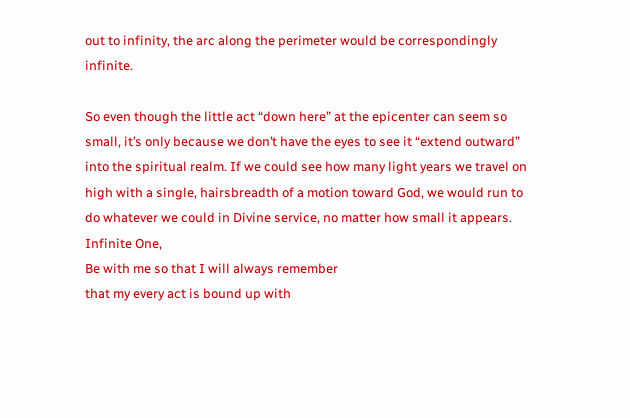out to infinity, the arc along the perimeter would be correspondingly infinite.

So even though the little act “down here” at the epicenter can seem so small, it’s only because we don’t have the eyes to see it “extend outward” into the spiritual realm. If we could see how many light years we travel on high with a single, hairsbreadth of a motion toward God, we would run to do whatever we could in Divine service, no matter how small it appears.
Infinite One,
Be with me so that I will always remember
that my every act is bound up with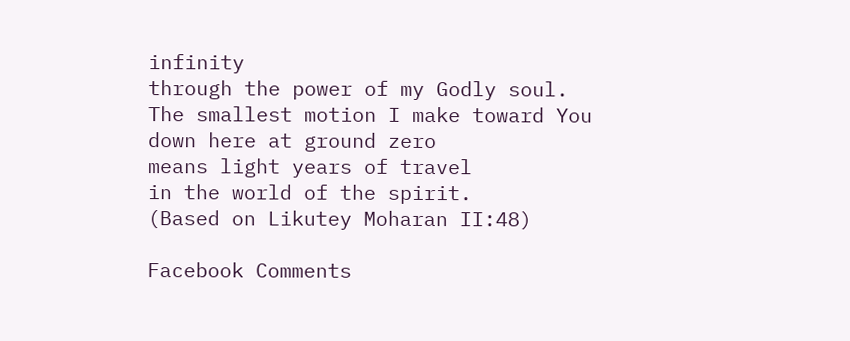infinity
through the power of my Godly soul.
The smallest motion I make toward You
down here at ground zero
means light years of travel
in the world of the spirit.
(Based on Likutey Moharan II:48)

Facebook Comments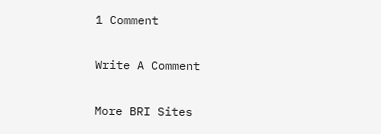1 Comment

Write A Comment

More BRI Sites